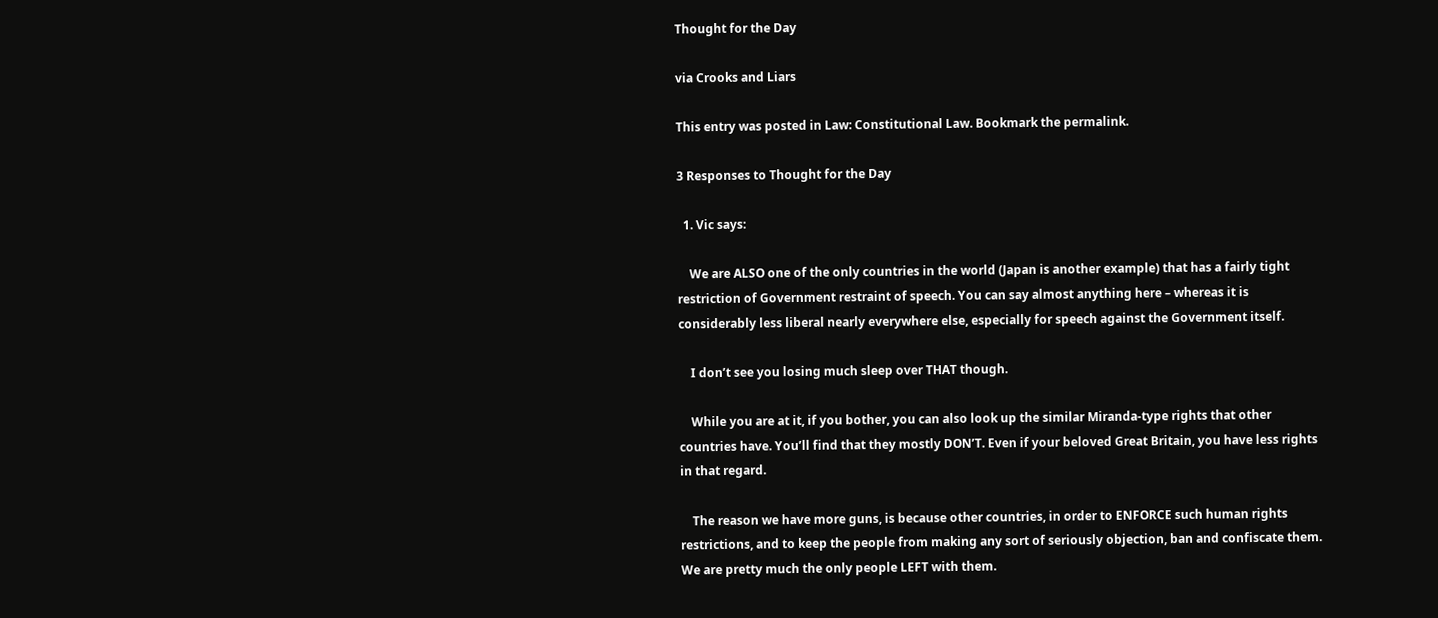Thought for the Day

via Crooks and Liars

This entry was posted in Law: Constitutional Law. Bookmark the permalink.

3 Responses to Thought for the Day

  1. Vic says:

    We are ALSO one of the only countries in the world (Japan is another example) that has a fairly tight restriction of Government restraint of speech. You can say almost anything here – whereas it is considerably less liberal nearly everywhere else, especially for speech against the Government itself.

    I don’t see you losing much sleep over THAT though.

    While you are at it, if you bother, you can also look up the similar Miranda-type rights that other countries have. You’ll find that they mostly DON’T. Even if your beloved Great Britain, you have less rights in that regard.

    The reason we have more guns, is because other countries, in order to ENFORCE such human rights restrictions, and to keep the people from making any sort of seriously objection, ban and confiscate them. We are pretty much the only people LEFT with them.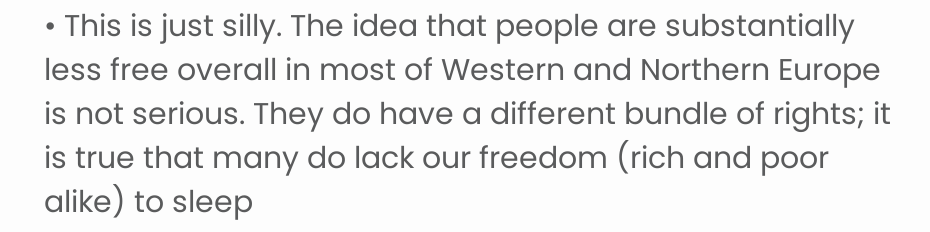• This is just silly. The idea that people are substantially less free overall in most of Western and Northern Europe is not serious. They do have a different bundle of rights; it is true that many do lack our freedom (rich and poor alike) to sleep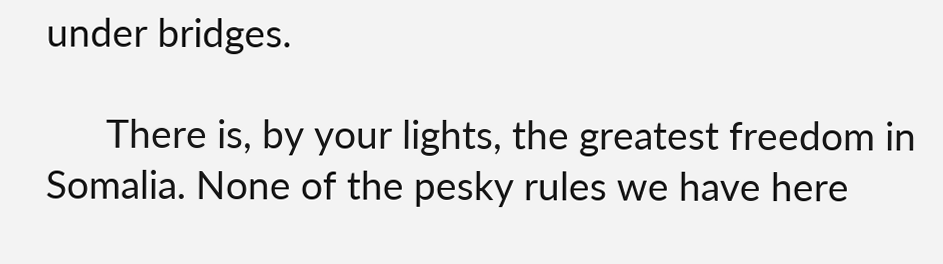under bridges.

      There is, by your lights, the greatest freedom in Somalia. None of the pesky rules we have here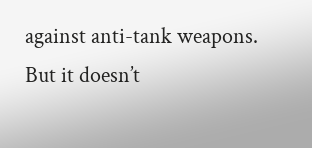against anti-tank weapons. But it doesn’t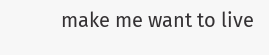make me want to live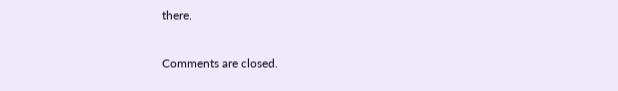there.

Comments are closed.